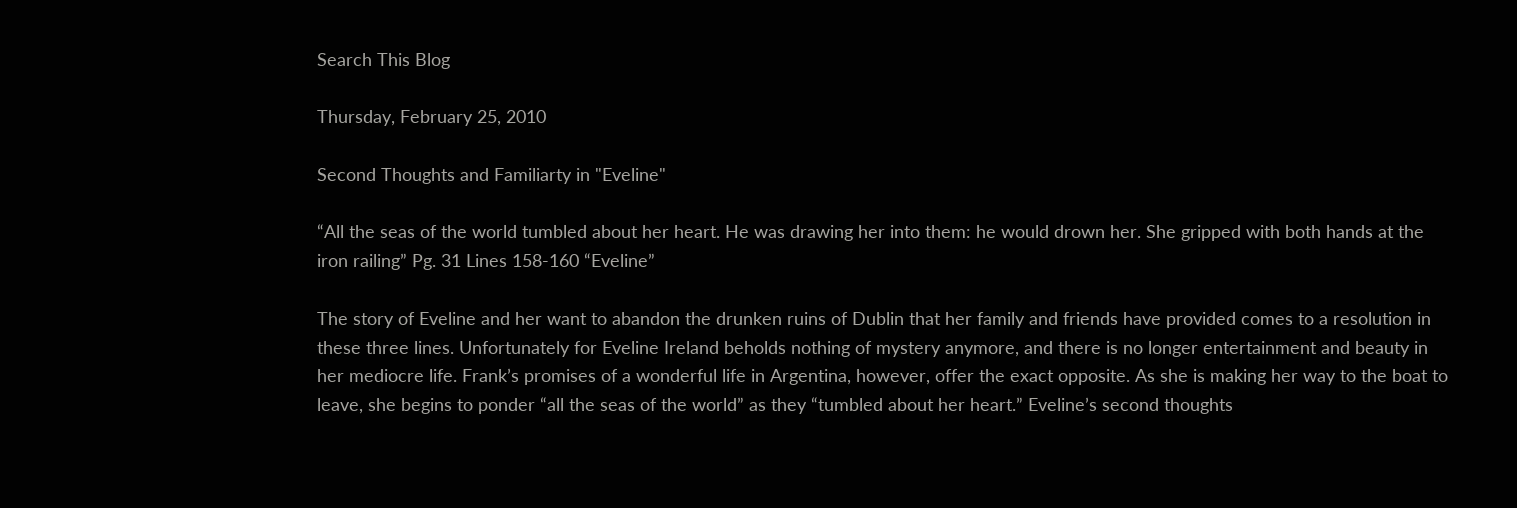Search This Blog

Thursday, February 25, 2010

Second Thoughts and Familiarty in "Eveline"

“All the seas of the world tumbled about her heart. He was drawing her into them: he would drown her. She gripped with both hands at the iron railing” Pg. 31 Lines 158-160 “Eveline”

The story of Eveline and her want to abandon the drunken ruins of Dublin that her family and friends have provided comes to a resolution in these three lines. Unfortunately for Eveline Ireland beholds nothing of mystery anymore, and there is no longer entertainment and beauty in her mediocre life. Frank’s promises of a wonderful life in Argentina, however, offer the exact opposite. As she is making her way to the boat to leave, she begins to ponder “all the seas of the world” as they “tumbled about her heart.” Eveline’s second thoughts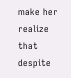make her realize that despite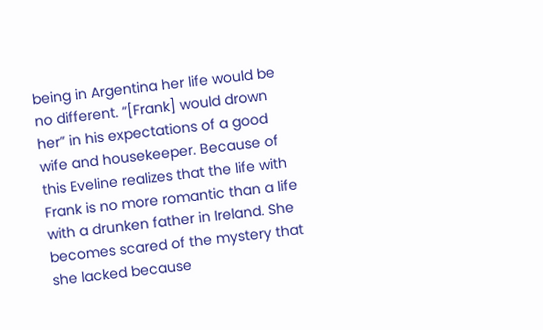being in Argentina her life would be no different. “[Frank] would drown her” in his expectations of a good wife and housekeeper. Because of this Eveline realizes that the life with Frank is no more romantic than a life with a drunken father in Ireland. She becomes scared of the mystery that she lacked because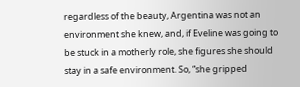regardless of the beauty, Argentina was not an environment she knew, and, if Eveline was going to be stuck in a motherly role, she figures she should stay in a safe environment. So, “she gripped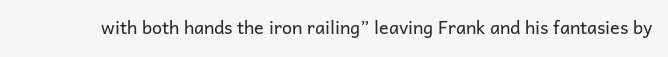with both hands the iron railing” leaving Frank and his fantasies by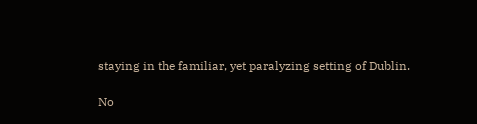staying in the familiar, yet paralyzing setting of Dublin.

No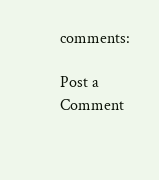comments:

Post a Comment